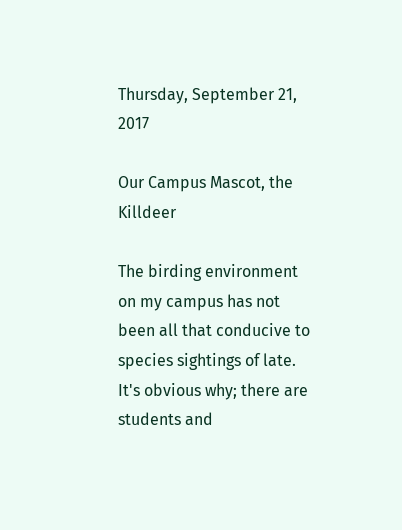Thursday, September 21, 2017

Our Campus Mascot, the Killdeer

The birding environment on my campus has not been all that conducive to species sightings of late. It's obvious why; there are students and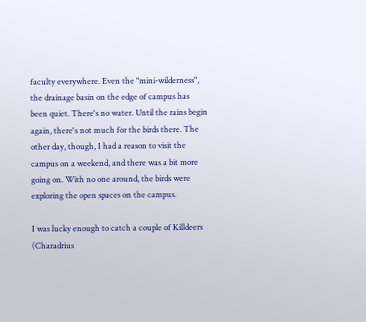faculty everywhere. Even the "mini-wilderness", the drainage basin on the edge of campus has been quiet. There's no water. Until the rains begin again, there's not much for the birds there. The other day, though, I had a reason to visit the campus on a weekend, and there was a bit more going on. With no one around, the birds were exploring the open spaces on the campus.

I was lucky enough to catch a couple of Killdeers (Charadrius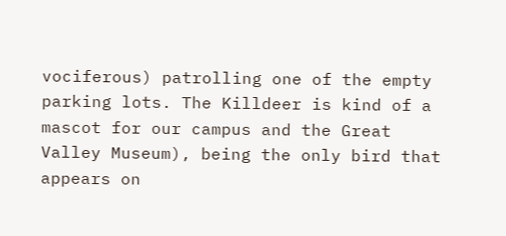vociferous) patrolling one of the empty parking lots. The Killdeer is kind of a mascot for our campus and the Great Valley Museum), being the only bird that appears on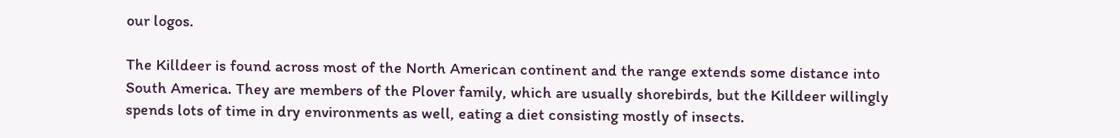our logos.

The Killdeer is found across most of the North American continent and the range extends some distance into South America. They are members of the Plover family, which are usually shorebirds, but the Killdeer willingly spends lots of time in dry environments as well, eating a diet consisting mostly of insects.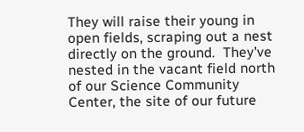They will raise their young in open fields, scraping out a nest directly on the ground.  They've nested in the vacant field north of our Science Community Center, the site of our future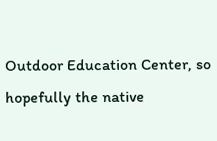Outdoor Education Center, so hopefully the native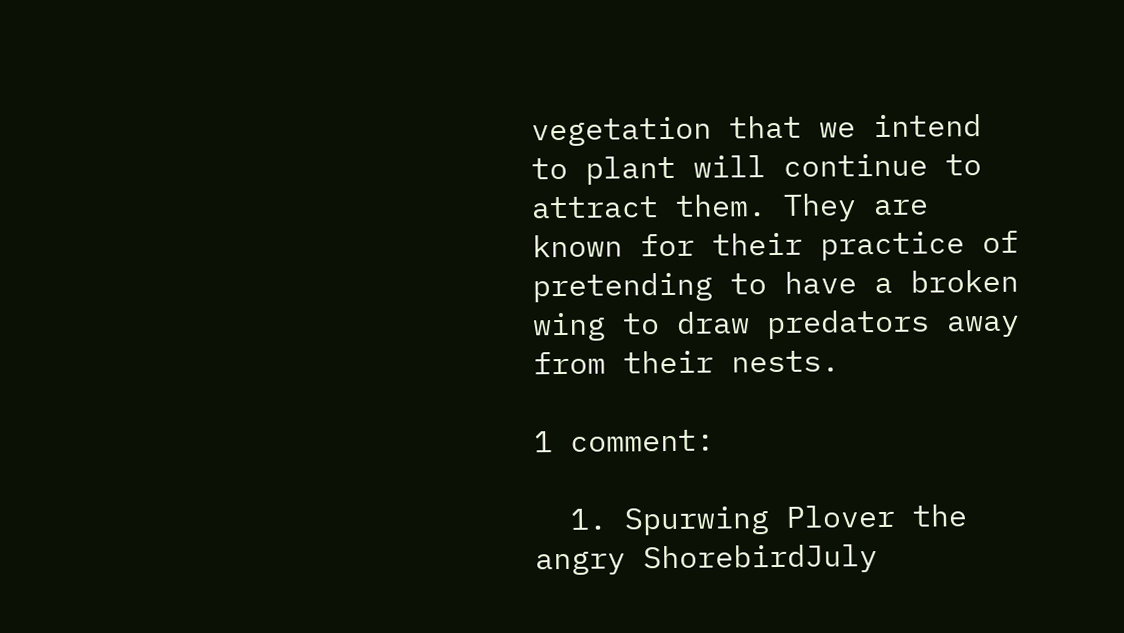vegetation that we intend to plant will continue to attract them. They are known for their practice of pretending to have a broken wing to draw predators away from their nests.

1 comment:

  1. Spurwing Plover the angry ShorebirdJuly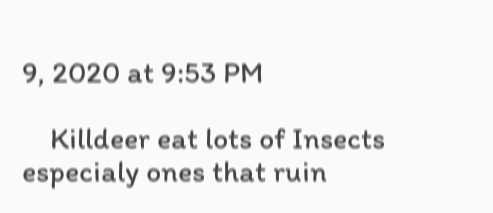9, 2020 at 9:53 PM

    Killdeer eat lots of Insects especialy ones that ruin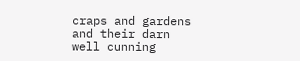craps and gardens and their darn well cunning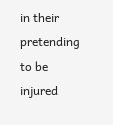in their pretending to be injured